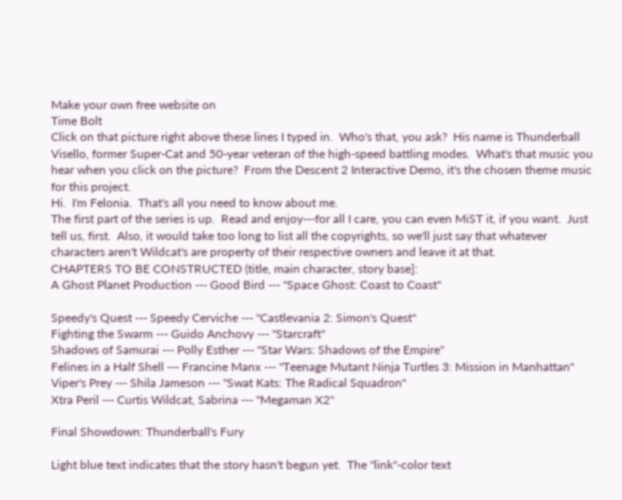Make your own free website on
Time Bolt
Click on that picture right above these lines I typed in.  Who's that, you ask?  His name is Thunderball Visello, former Super-Cat and 50-year veteran of the high-speed battling modes.  What's that music you hear when you click on the picture?  From the Descent 2 Interactive Demo, it's the chosen theme music for this project.
Hi.  I'm Felonia.  That's all you need to know about me.
The first part of the series is up.  Read and enjoy---for all I care, you can even MiST it, if you want.  Just tell us, first.  Also, it would take too long to list all the copyrights, so we'll just say that whatever characters aren't Wildcat's are property of their respective owners and leave it at that.
CHAPTERS TO BE CONSTRUCTED (title, main character, story base]:
A Ghost Planet Production --- Good Bird --- "Space Ghost: Coast to Coast"

Speedy's Quest --- Speedy Cerviche --- "Castlevania 2: Simon's Quest"
Fighting the Swarm --- Guido Anchovy --- "Starcraft"
Shadows of Samurai --- Polly Esther --- "Star Wars: Shadows of the Empire"
Felines in a Half Shell --- Francine Manx --- "Teenage Mutant Ninja Turtles 3: Mission in Manhattan"
Viper's Prey --- Shila Jameson --- "Swat Kats: The Radical Squadron"
Xtra Peril --- Curtis Wildcat, Sabrina --- "Megaman X2"

Final Showdown: Thunderball's Fury

Light blue text indicates that the story hasn't begun yet.  The "link"-color text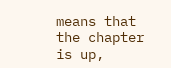means that the chapter is up,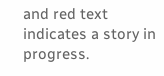and red text indicates a story in progress.